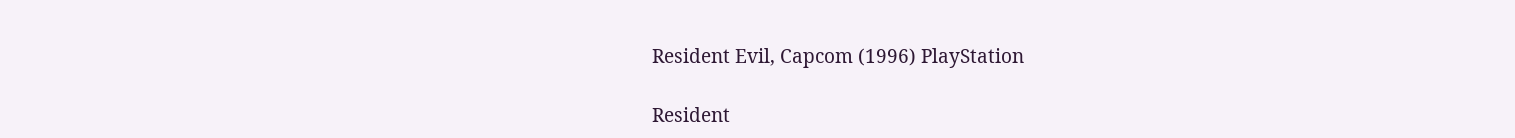Resident Evil, Capcom (1996) PlayStation

Resident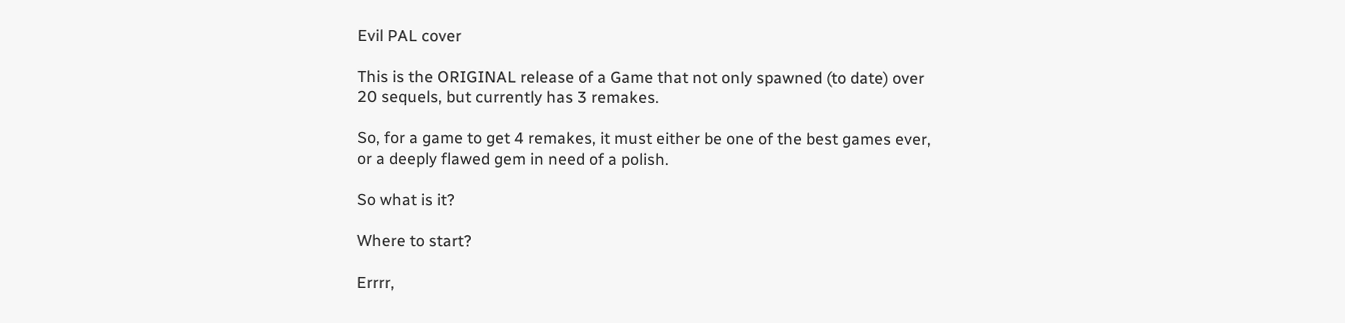Evil PAL cover

This is the ORIGINAL release of a Game that not only spawned (to date) over 20 sequels, but currently has 3 remakes.

So, for a game to get 4 remakes, it must either be one of the best games ever, or a deeply flawed gem in need of a polish.

So what is it?

Where to start?

Errrr,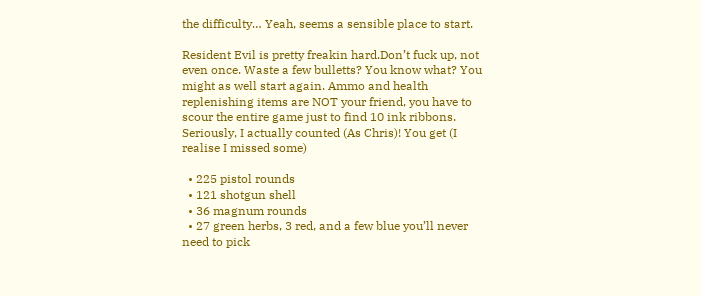the difficulty… Yeah, seems a sensible place to start.

Resident Evil is pretty freakin hard.Don’t fuck up, not even once. Waste a few bulletts? You know what? You might as well start again. Ammo and health replenishing items are NOT your friend, you have to scour the entire game just to find 10 ink ribbons. Seriously, I actually counted (As Chris)! You get (I realise I missed some)

  • 225 pistol rounds
  • 121 shotgun shell
  • 36 magnum rounds
  • 27 green herbs, 3 red, and a few blue you’ll never need to pick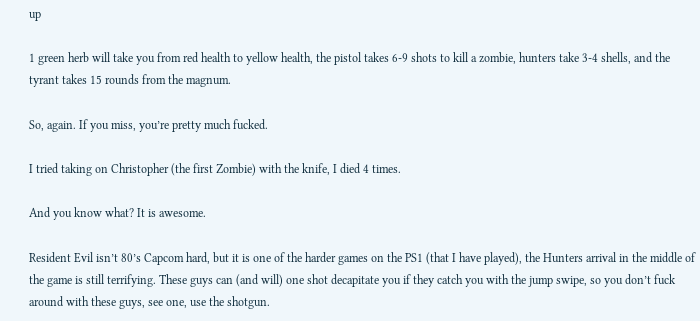up

1 green herb will take you from red health to yellow health, the pistol takes 6-9 shots to kill a zombie, hunters take 3-4 shells, and the tyrant takes 15 rounds from the magnum.

So, again. If you miss, you’re pretty much fucked.

I tried taking on Christopher (the first Zombie) with the knife, I died 4 times.

And you know what? It is awesome.

Resident Evil isn’t 80’s Capcom hard, but it is one of the harder games on the PS1 (that I have played), the Hunters arrival in the middle of the game is still terrifying. These guys can (and will) one shot decapitate you if they catch you with the jump swipe, so you don’t fuck around with these guys, see one, use the shotgun.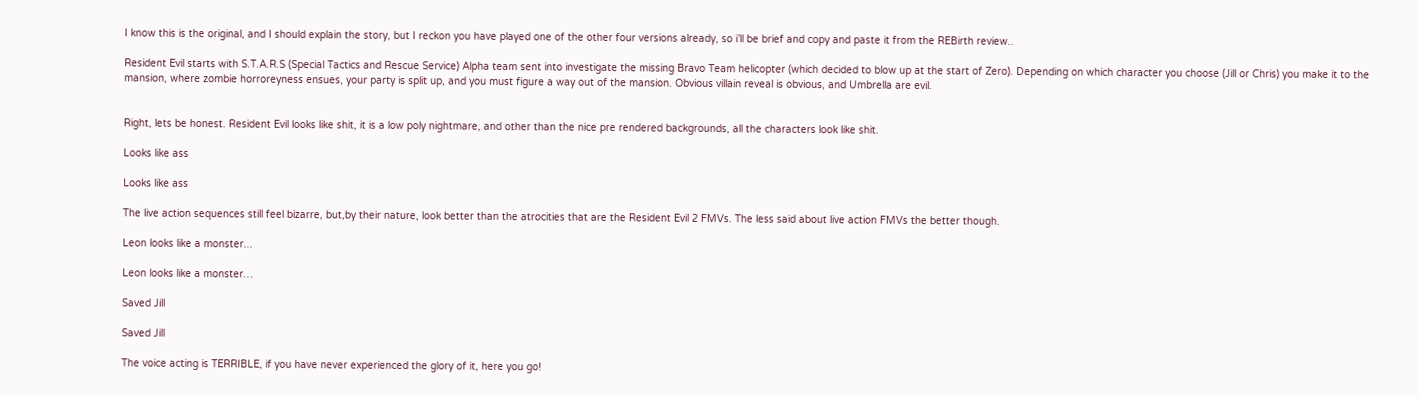I know this is the original, and I should explain the story, but I reckon you have played one of the other four versions already, so i’ll be brief and copy and paste it from the REBirth review..

Resident Evil starts with S.T.A.R.S (Special Tactics and Rescue Service) Alpha team sent into investigate the missing Bravo Team helicopter (which decided to blow up at the start of Zero). Depending on which character you choose (Jill or Chris) you make it to the mansion, where zombie horroreyness ensues, your party is split up, and you must figure a way out of the mansion. Obvious villain reveal is obvious, and Umbrella are evil.


Right, lets be honest. Resident Evil looks like shit, it is a low poly nightmare, and other than the nice pre rendered backgrounds, all the characters look like shit.

Looks like ass

Looks like ass

The live action sequences still feel bizarre, but,by their nature, look better than the atrocities that are the Resident Evil 2 FMVs. The less said about live action FMVs the better though.

Leon looks like a monster...

Leon looks like a monster…

Saved Jill

Saved Jill

The voice acting is TERRIBLE, if you have never experienced the glory of it, here you go!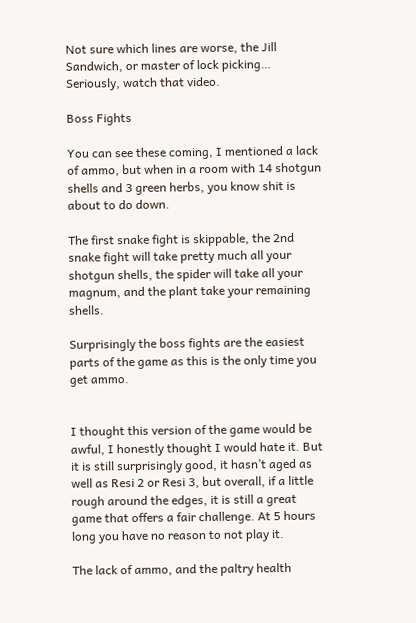Not sure which lines are worse, the Jill Sandwich, or master of lock picking… Seriously, watch that video.

Boss Fights

You can see these coming, I mentioned a lack of ammo, but when in a room with 14 shotgun shells and 3 green herbs, you know shit is about to do down.

The first snake fight is skippable, the 2nd snake fight will take pretty much all your shotgun shells, the spider will take all your magnum, and the plant take your remaining shells.

Surprisingly the boss fights are the easiest parts of the game as this is the only time you get ammo.


I thought this version of the game would be awful, I honestly thought I would hate it. But it is still surprisingly good, it hasn’t aged as well as Resi 2 or Resi 3, but overall, if a little rough around the edges, it is still a great game that offers a fair challenge. At 5 hours long you have no reason to not play it.

The lack of ammo, and the paltry health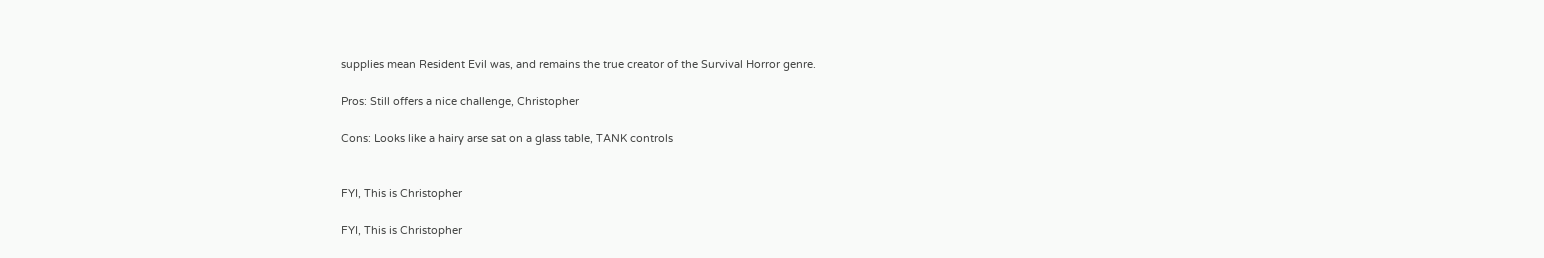supplies mean Resident Evil was, and remains the true creator of the Survival Horror genre.

Pros: Still offers a nice challenge, Christopher

Cons: Looks like a hairy arse sat on a glass table, TANK controls


FYI, This is Christopher

FYI, This is Christopher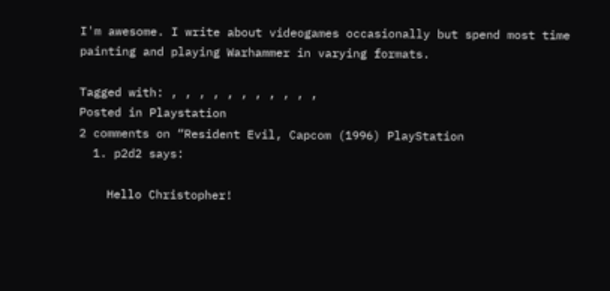I'm awesome. I write about videogames occasionally but spend most time painting and playing Warhammer in varying formats.

Tagged with: , , , , , , , , , , ,
Posted in Playstation
2 comments on “Resident Evil, Capcom (1996) PlayStation
  1. p2d2 says:

    Hello Christopher!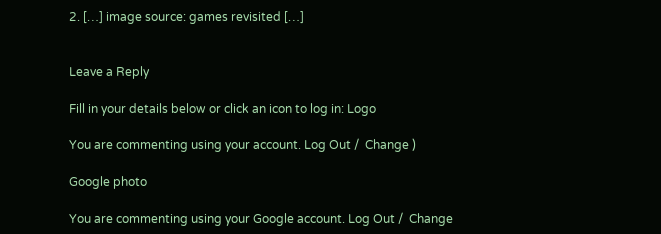2. […] image source: games revisited […]


Leave a Reply

Fill in your details below or click an icon to log in: Logo

You are commenting using your account. Log Out /  Change )

Google photo

You are commenting using your Google account. Log Out /  Change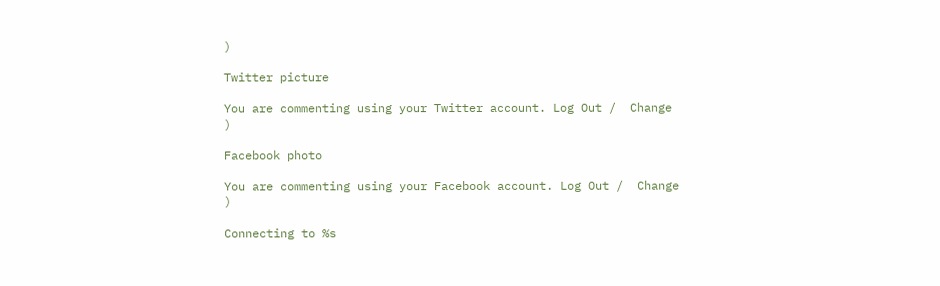)

Twitter picture

You are commenting using your Twitter account. Log Out /  Change )

Facebook photo

You are commenting using your Facebook account. Log Out /  Change )

Connecting to %s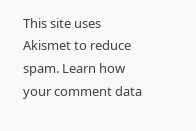This site uses Akismet to reduce spam. Learn how your comment data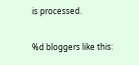is processed.

%d bloggers like this: